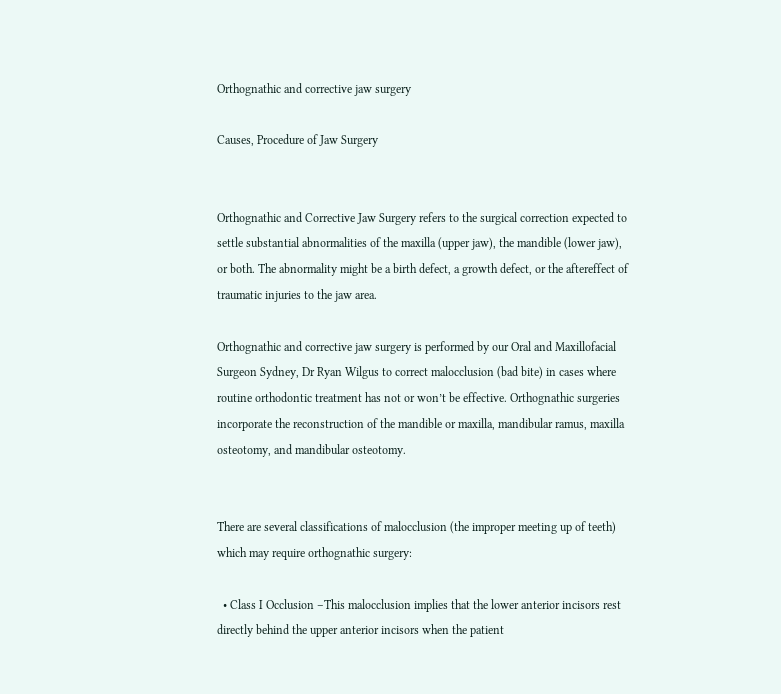Orthognathic and corrective jaw surgery

Causes, Procedure of Jaw Surgery


Orthognathic and Corrective Jaw Surgery refers to the surgical correction expected to settle substantial abnormalities of the maxilla (upper jaw), the mandible (lower jaw), or both. The abnormality might be a birth defect, a growth defect, or the aftereffect of traumatic injuries to the jaw area.

Orthognathic and corrective jaw surgery is performed by our Oral and Maxillofacial Surgeon Sydney, Dr Ryan Wilgus to correct malocclusion (bad bite) in cases where routine orthodontic treatment has not or won’t be effective. Orthognathic surgeries incorporate the reconstruction of the mandible or maxilla, mandibular ramus, maxilla osteotomy, and mandibular osteotomy.


There are several classifications of malocclusion (the improper meeting up of teeth) which may require orthognathic surgery:

  • Class I Occlusion –This malocclusion implies that the lower anterior incisors rest directly behind the upper anterior incisors when the patient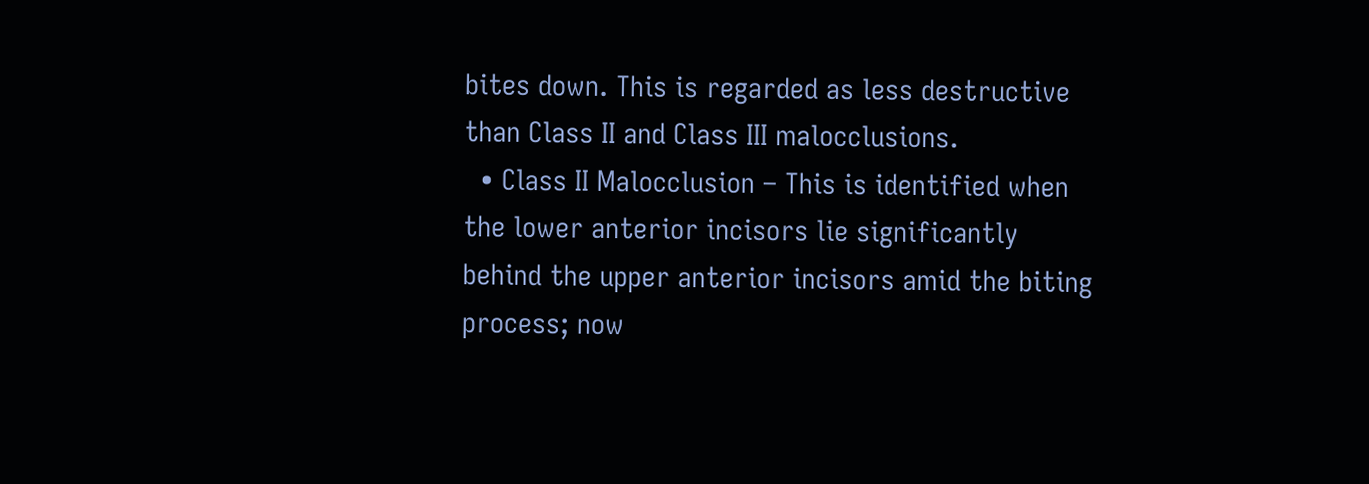bites down. This is regarded as less destructive than Class II and Class III malocclusions.
  • Class II Malocclusion – This is identified when the lower anterior incisors lie significantly behind the upper anterior incisors amid the biting process; now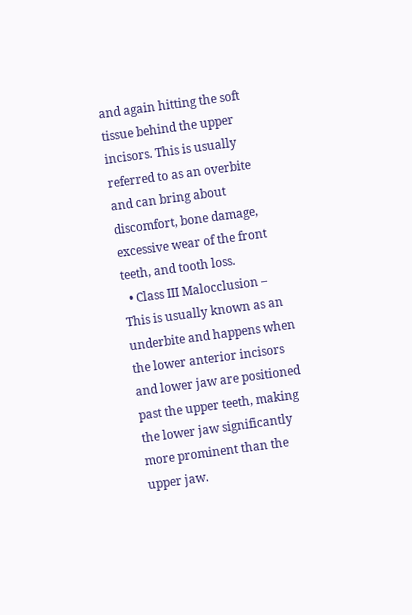and again hitting the soft tissue behind the upper incisors. This is usually referred to as an overbite and can bring about discomfort, bone damage, excessive wear of the front teeth, and tooth loss.
  • Class III Malocclusion – This is usually known as an underbite and happens when the lower anterior incisors and lower jaw are positioned past the upper teeth, making the lower jaw significantly more prominent than the upper jaw.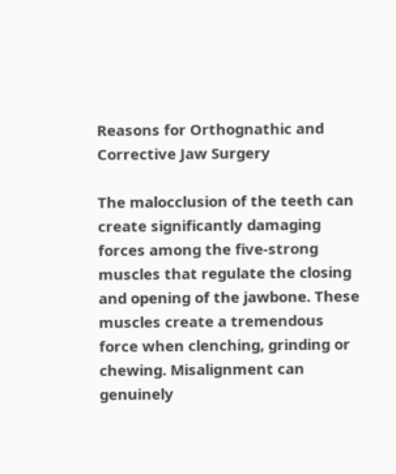Reasons for Orthognathic and Corrective Jaw Surgery

The malocclusion of the teeth can create significantly damaging forces among the five-strong muscles that regulate the closing and opening of the jawbone. These muscles create a tremendous force when clenching, grinding or chewing. Misalignment can genuinely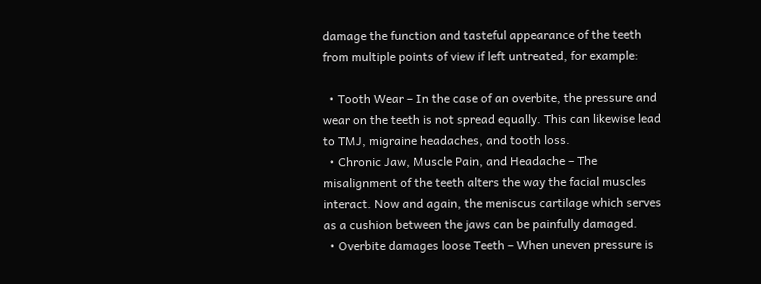damage the function and tasteful appearance of the teeth from multiple points of view if left untreated, for example:

  • Tooth Wear – In the case of an overbite, the pressure and wear on the teeth is not spread equally. This can likewise lead to TMJ, migraine headaches, and tooth loss.
  • Chronic Jaw, Muscle Pain, and Headache – The misalignment of the teeth alters the way the facial muscles interact. Now and again, the meniscus cartilage which serves as a cushion between the jaws can be painfully damaged.
  • Overbite damages loose Teeth – When uneven pressure is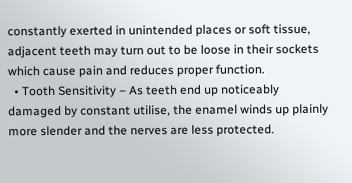constantly exerted in unintended places or soft tissue, adjacent teeth may turn out to be loose in their sockets which cause pain and reduces proper function.
  • Tooth Sensitivity – As teeth end up noticeably damaged by constant utilise, the enamel winds up plainly more slender and the nerves are less protected.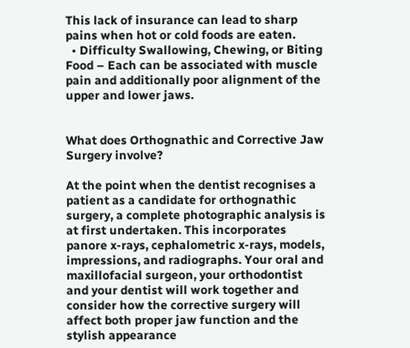This lack of insurance can lead to sharp pains when hot or cold foods are eaten.
  • Difficulty Swallowing, Chewing, or Biting Food – Each can be associated with muscle pain and additionally poor alignment of the upper and lower jaws.


What does Orthognathic and Corrective Jaw Surgery involve?

At the point when the dentist recognises a patient as a candidate for orthognathic surgery, a complete photographic analysis is at first undertaken. This incorporates panore x-rays, cephalometric x-rays, models, impressions, and radiographs. Your oral and maxillofacial surgeon, your orthodontist and your dentist will work together and consider how the corrective surgery will affect both proper jaw function and the stylish appearance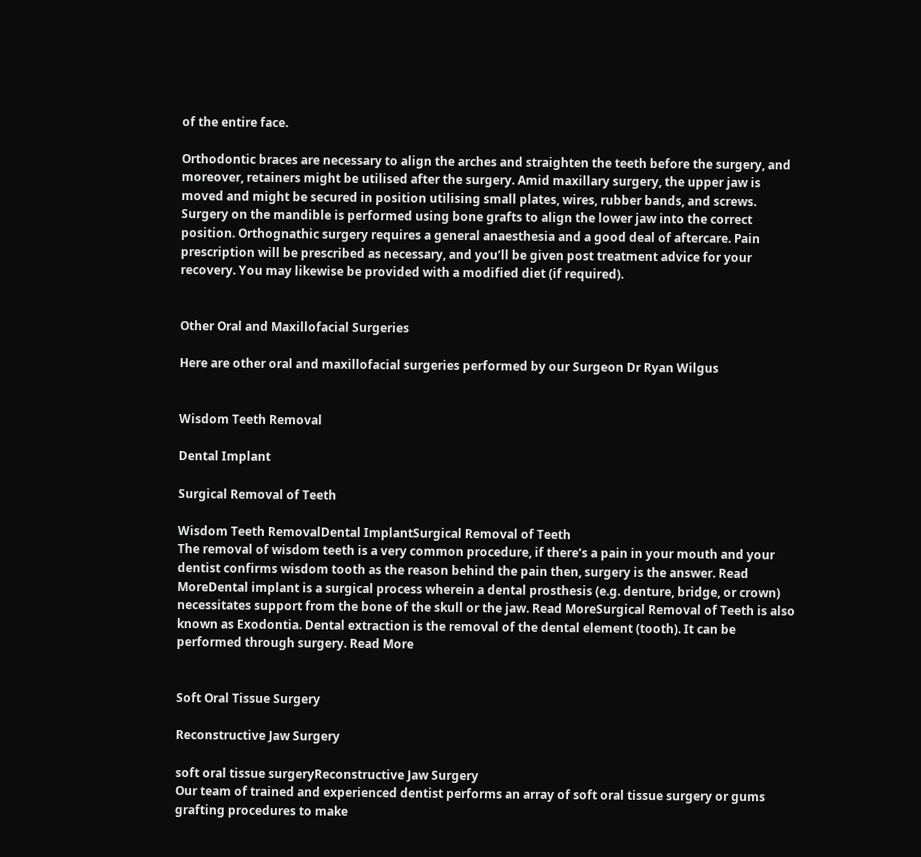of the entire face.

Orthodontic braces are necessary to align the arches and straighten the teeth before the surgery, and moreover, retainers might be utilised after the surgery. Amid maxillary surgery, the upper jaw is moved and might be secured in position utilising small plates, wires, rubber bands, and screws. Surgery on the mandible is performed using bone grafts to align the lower jaw into the correct position. Orthognathic surgery requires a general anaesthesia and a good deal of aftercare. Pain prescription will be prescribed as necessary, and you’ll be given post treatment advice for your recovery. You may likewise be provided with a modified diet (if required).


Other Oral and Maxillofacial Surgeries

Here are other oral and maxillofacial surgeries performed by our Surgeon Dr Ryan Wilgus


Wisdom Teeth Removal

Dental Implant

Surgical Removal of Teeth

Wisdom Teeth RemovalDental ImplantSurgical Removal of Teeth
The removal of wisdom teeth is a very common procedure, if there’s a pain in your mouth and your dentist confirms wisdom tooth as the reason behind the pain then, surgery is the answer. Read MoreDental implant is a surgical process wherein a dental prosthesis (e.g. denture, bridge, or crown) necessitates support from the bone of the skull or the jaw. Read MoreSurgical Removal of Teeth is also known as Exodontia. Dental extraction is the removal of the dental element (tooth). It can be performed through surgery. Read More


Soft Oral Tissue Surgery

Reconstructive Jaw Surgery

soft oral tissue surgeryReconstructive Jaw Surgery
Our team of trained and experienced dentist performs an array of soft oral tissue surgery or gums grafting procedures to make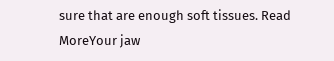sure that are enough soft tissues. Read MoreYour jaw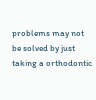problems may not be solved by just taking a orthodontic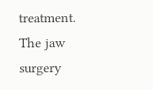treatment. The jaw surgery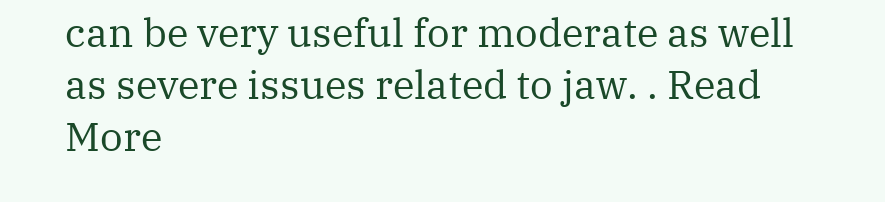can be very useful for moderate as well as severe issues related to jaw. . Read More